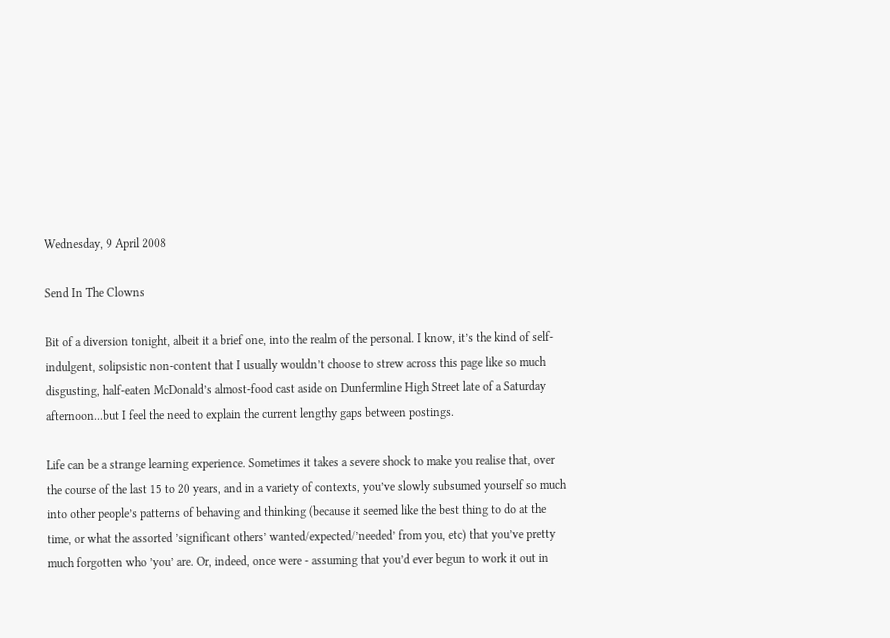Wednesday, 9 April 2008

Send In The Clowns

Bit of a diversion tonight, albeit it a brief one, into the realm of the personal. I know, it’s the kind of self-indulgent, solipsistic non-content that I usually wouldn’t choose to strew across this page like so much disgusting, half-eaten McDonald’s almost-food cast aside on Dunfermline High Street late of a Saturday afternoon...but I feel the need to explain the current lengthy gaps between postings.

Life can be a strange learning experience. Sometimes it takes a severe shock to make you realise that, over the course of the last 15 to 20 years, and in a variety of contexts, you’ve slowly subsumed yourself so much into other people’s patterns of behaving and thinking (because it seemed like the best thing to do at the time, or what the assorted ’significant others’ wanted/expected/’needed’ from you, etc) that you’ve pretty much forgotten who ’you’ are. Or, indeed, once were - assuming that you’d ever begun to work it out in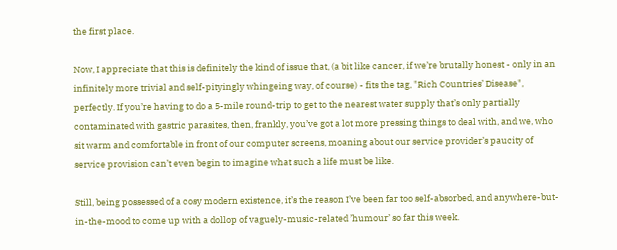the first place.

Now, I appreciate that this is definitely the kind of issue that, (a bit like cancer, if we’re brutally honest - only in an infinitely more trivial and self-pityingly whingeing way, of course) - fits the tag, "Rich Countries’ Disease", perfectly. If you’re having to do a 5-mile round-trip to get to the nearest water supply that’s only partially contaminated with gastric parasites, then, frankly, you’ve got a lot more pressing things to deal with, and we, who sit warm and comfortable in front of our computer screens, moaning about our service provider’s paucity of service provision can’t even begin to imagine what such a life must be like.

Still, being possessed of a cosy modern existence, it’s the reason I’ve been far too self-absorbed, and anywhere-but-in-the-mood to come up with a dollop of vaguely-music-related ’humour’ so far this week.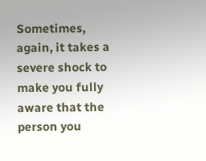Sometimes, again, it takes a severe shock to make you fully aware that the person you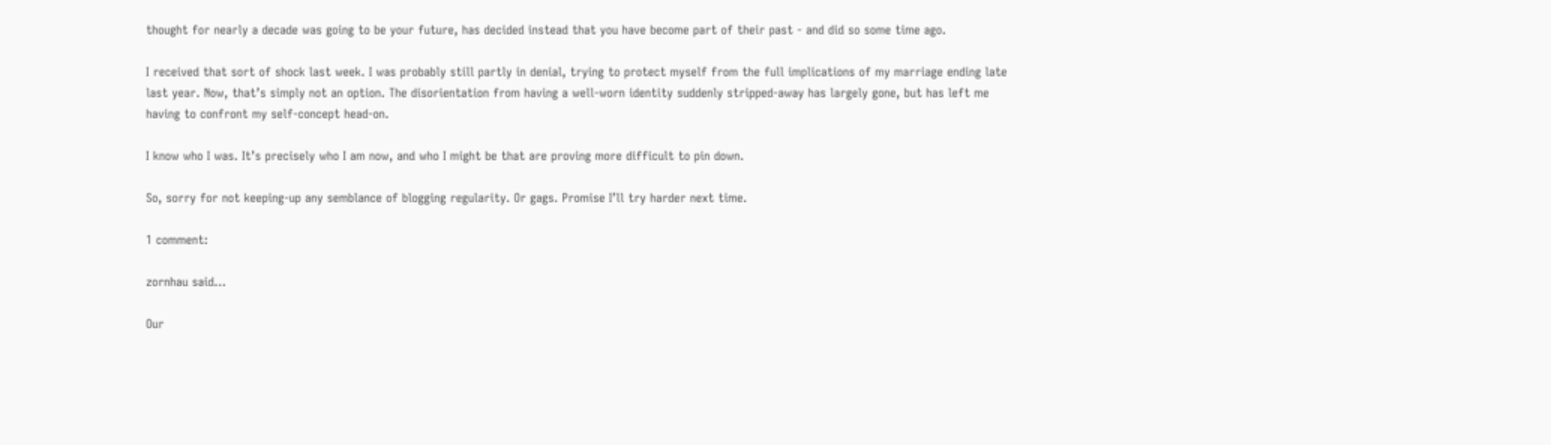thought for nearly a decade was going to be your future, has decided instead that you have become part of their past - and did so some time ago.

I received that sort of shock last week. I was probably still partly in denial, trying to protect myself from the full implications of my marriage ending late last year. Now, that’s simply not an option. The disorientation from having a well-worn identity suddenly stripped-away has largely gone, but has left me having to confront my self-concept head-on.

I know who I was. It’s precisely who I am now, and who I might be that are proving more difficult to pin down.

So, sorry for not keeping-up any semblance of blogging regularity. Or gags. Promise I’ll try harder next time.

1 comment:

zornhau said...

Our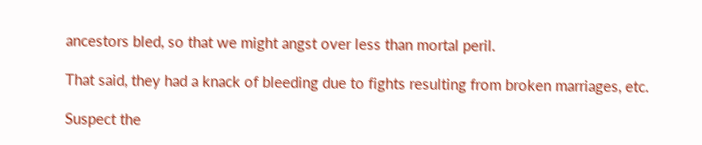ancestors bled, so that we might angst over less than mortal peril.

That said, they had a knack of bleeding due to fights resulting from broken marriages, etc.

Suspect the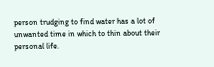person trudging to find water has a lot of unwanted time in which to thin about their personal life.